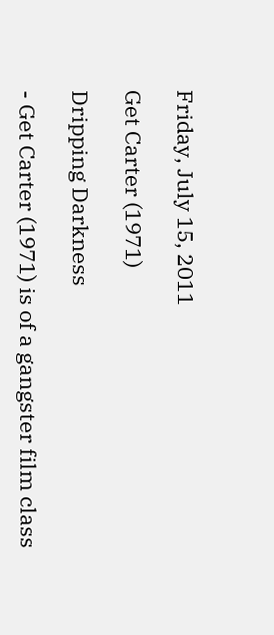Friday, July 15, 2011

Get Carter (1971)

Dripping Darkness

- Get Carter (1971) is of a gangster film class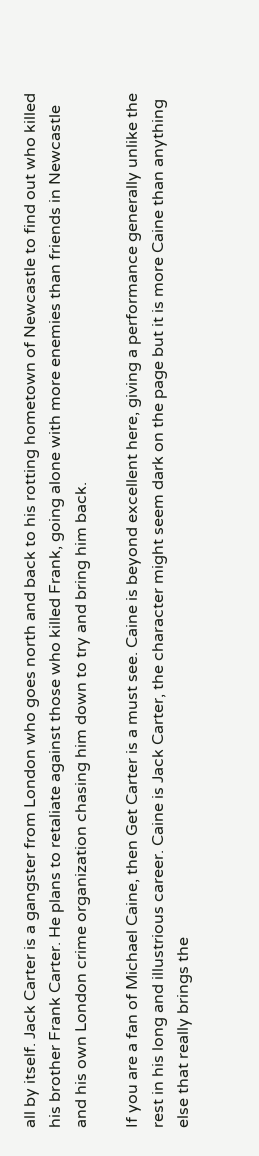all by itself. Jack Carter is a gangster from London who goes north and back to his rotting hometown of Newcastle to find out who killed his brother Frank Carter. He plans to retaliate against those who killed Frank, going alone with more enemies than friends in Newcastle and his own London crime organization chasing him down to try and bring him back.

If you are a fan of Michael Caine, then Get Carter is a must see. Caine is beyond excellent here, giving a performance generally unlike the rest in his long and illustrious career. Caine is Jack Carter, the character might seem dark on the page but it is more Caine than anything else that really brings the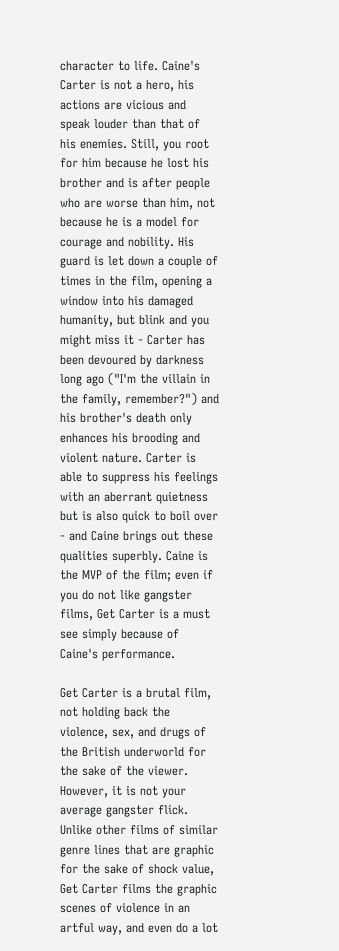character to life. Caine's Carter is not a hero, his actions are vicious and speak louder than that of his enemies. Still, you root for him because he lost his brother and is after people who are worse than him, not because he is a model for courage and nobility. His guard is let down a couple of times in the film, opening a window into his damaged humanity, but blink and you might miss it - Carter has been devoured by darkness long ago ("I'm the villain in the family, remember?") and his brother's death only enhances his brooding and violent nature. Carter is able to suppress his feelings with an aberrant quietness but is also quick to boil over - and Caine brings out these qualities superbly. Caine is the MVP of the film; even if you do not like gangster films, Get Carter is a must see simply because of Caine's performance.

Get Carter is a brutal film, not holding back the violence, sex, and drugs of the British underworld for the sake of the viewer. However, it is not your average gangster flick. Unlike other films of similar genre lines that are graphic for the sake of shock value, Get Carter films the graphic scenes of violence in an artful way, and even do a lot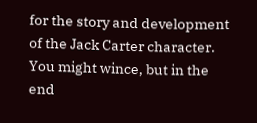for the story and development of the Jack Carter character. You might wince, but in the end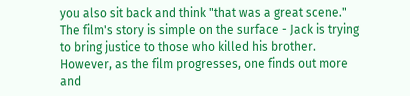you also sit back and think "that was a great scene." The film's story is simple on the surface - Jack is trying to bring justice to those who killed his brother. However, as the film progresses, one finds out more and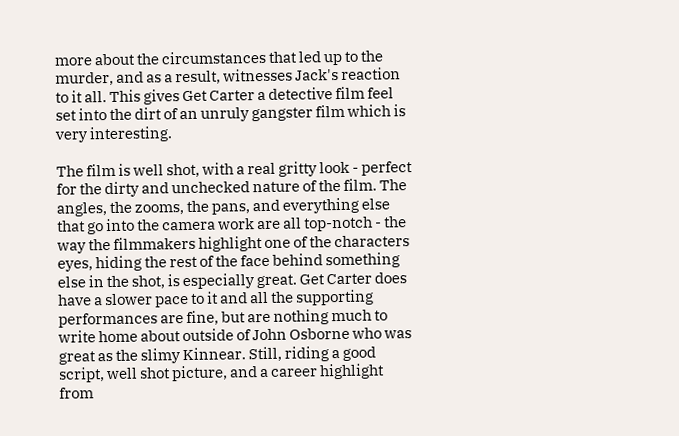more about the circumstances that led up to the murder, and as a result, witnesses Jack's reaction to it all. This gives Get Carter a detective film feel set into the dirt of an unruly gangster film which is very interesting.

The film is well shot, with a real gritty look - perfect for the dirty and unchecked nature of the film. The angles, the zooms, the pans, and everything else that go into the camera work are all top-notch - the way the filmmakers highlight one of the characters eyes, hiding the rest of the face behind something else in the shot, is especially great. Get Carter does have a slower pace to it and all the supporting performances are fine, but are nothing much to write home about outside of John Osborne who was great as the slimy Kinnear. Still, riding a good script, well shot picture, and a career highlight from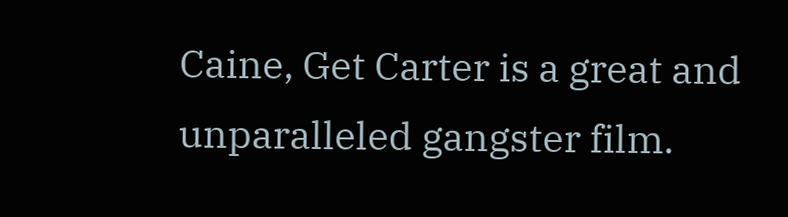Caine, Get Carter is a great and unparalleled gangster film.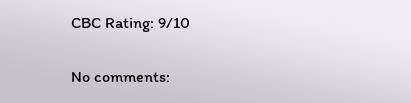CBC Rating: 9/10

No comments: